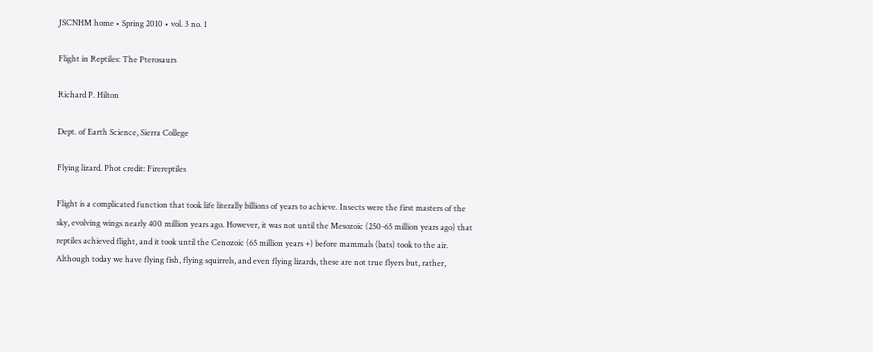JSCNHM home • Spring 2010 • vol. 3 no. 1

Flight in Reptiles: The Pterosaurs

Richard P. Hilton

Dept. of Earth Science, Sierra College

Flying lizard. Phot credit: Firereptiles

Flight is a complicated function that took life literally billions of years to achieve. Insects were the first masters of the sky, evolving wings nearly 400 million years ago. However, it was not until the Mesozoic (250-65 million years ago) that reptiles achieved flight, and it took until the Cenozoic (65 million years +) before mammals (bats) took to the air. Although today we have flying fish, flying squirrels, and even flying lizards, these are not true flyers but, rather,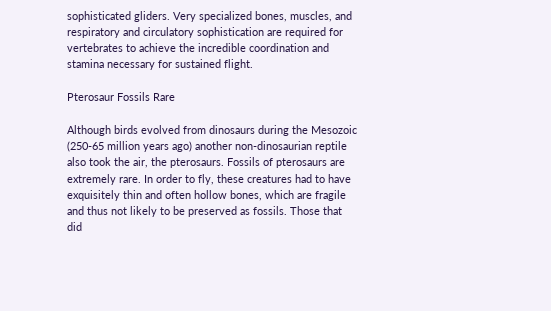sophisticated gliders. Very specialized bones, muscles, and respiratory and circulatory sophistication are required for vertebrates to achieve the incredible coordination and stamina necessary for sustained flight.

Pterosaur Fossils Rare

Although birds evolved from dinosaurs during the Mesozoic (250-65 million years ago) another non-dinosaurian reptile also took the air, the pterosaurs. Fossils of pterosaurs are extremely rare. In order to fly, these creatures had to have exquisitely thin and often hollow bones, which are fragile and thus not likely to be preserved as fossils. Those that did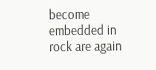become embedded in rock are again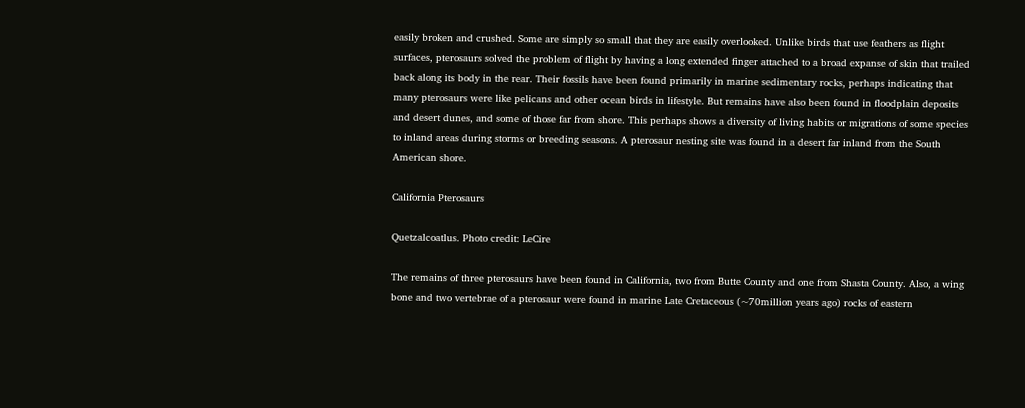easily broken and crushed. Some are simply so small that they are easily overlooked. Unlike birds that use feathers as flight surfaces, pterosaurs solved the problem of flight by having a long extended finger attached to a broad expanse of skin that trailed back along its body in the rear. Their fossils have been found primarily in marine sedimentary rocks, perhaps indicating that many pterosaurs were like pelicans and other ocean birds in lifestyle. But remains have also been found in floodplain deposits and desert dunes, and some of those far from shore. This perhaps shows a diversity of living habits or migrations of some species to inland areas during storms or breeding seasons. A pterosaur nesting site was found in a desert far inland from the South American shore.

California Pterosaurs

Quetzalcoatlus. Photo credit: LeCire

The remains of three pterosaurs have been found in California, two from Butte County and one from Shasta County. Also, a wing bone and two vertebrae of a pterosaur were found in marine Late Cretaceous (~70million years ago) rocks of eastern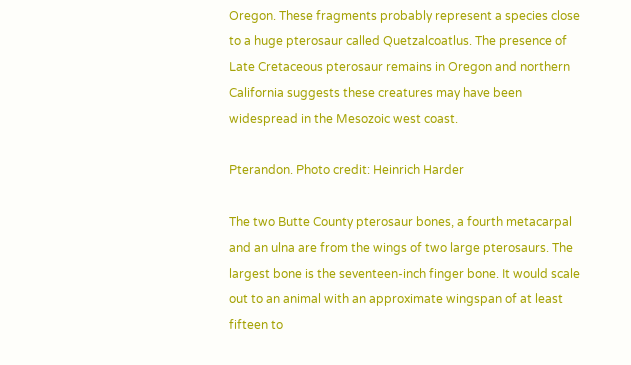Oregon. These fragments probably represent a species close to a huge pterosaur called Quetzalcoatlus. The presence of Late Cretaceous pterosaur remains in Oregon and northern California suggests these creatures may have been widespread in the Mesozoic west coast.

Pterandon. Photo credit: Heinrich Harder

The two Butte County pterosaur bones, a fourth metacarpal and an ulna are from the wings of two large pterosaurs. The largest bone is the seventeen-inch finger bone. It would scale out to an animal with an approximate wingspan of at least fifteen to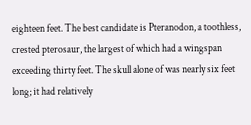eighteen feet. The best candidate is Pteranodon, a toothless, crested pterosaur, the largest of which had a wingspan exceeding thirty feet. The skull alone of was nearly six feet long; it had relatively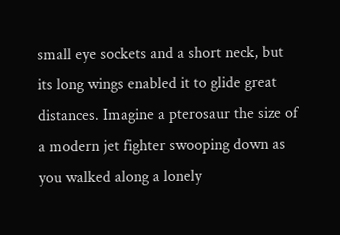small eye sockets and a short neck, but its long wings enabled it to glide great distances. Imagine a pterosaur the size of a modern jet fighter swooping down as you walked along a lonely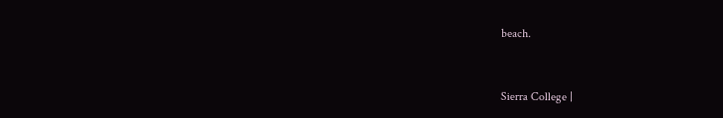beach.


Sierra College |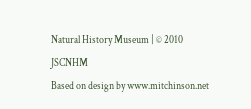Natural History Museum | © 2010 JSCNHM
Based on design by www.mitchinson.net